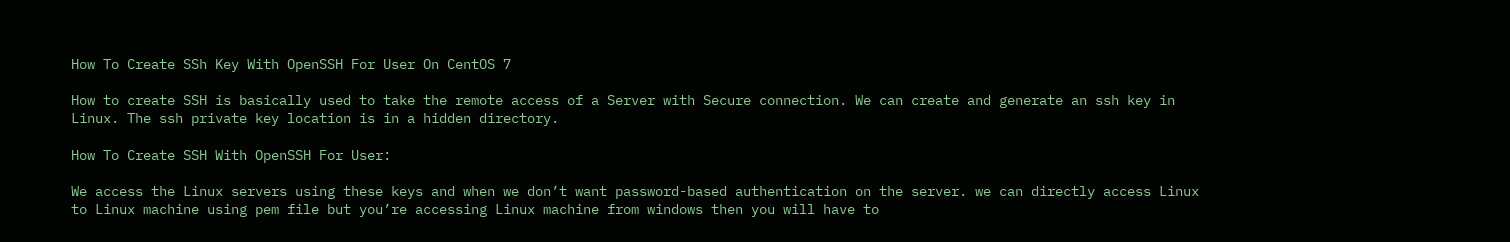How To Create SSh Key With OpenSSH For User On CentOS 7

How to create SSH is basically used to take the remote access of a Server with Secure connection. We can create and generate an ssh key in Linux. The ssh private key location is in a hidden directory.

How To Create SSH With OpenSSH For User:

We access the Linux servers using these keys and when we don’t want password-based authentication on the server. we can directly access Linux to Linux machine using pem file but you’re accessing Linux machine from windows then you will have to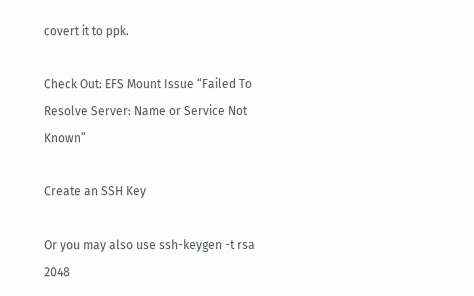covert it to ppk.

Check Out: EFS Mount Issue “Failed To Resolve Server: Name or Service Not Known”

Create an SSH Key

Or you may also use ssh-keygen -t rsa 2048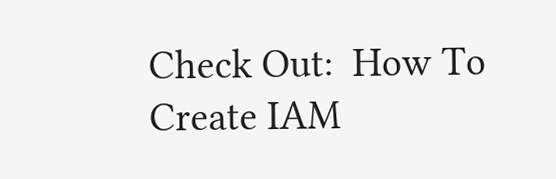Check Out:  How To Create IAM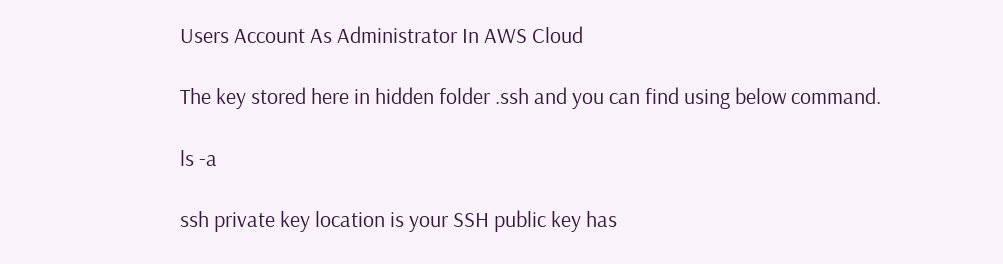Users Account As Administrator In AWS Cloud

The key stored here in hidden folder .ssh and you can find using below command.

ls -a

ssh private key location is your SSH public key has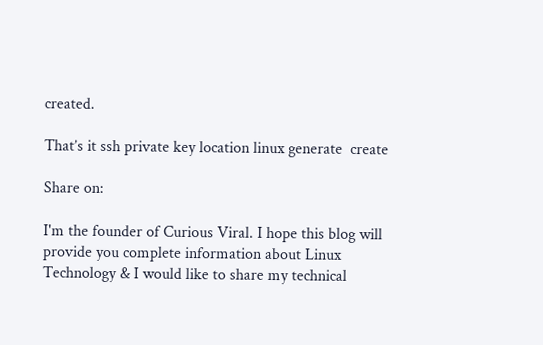created.

That’s it ssh private key location linux generate  create

Share on:

I'm the founder of Curious Viral. I hope this blog will provide you complete information about Linux Technology & I would like to share my technical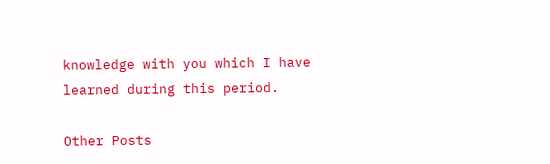knowledge with you which I have learned during this period.

Other Posts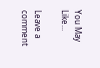You May Like...

Leave a comment